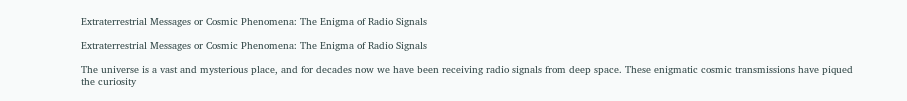Extraterrestrial Messages or Cosmic Phenomena: The Enigma of Radio Signals

Extraterrestrial Messages or Cosmic Phenomena: The Enigma of Radio Signals

The universe is a vast and mysterious place, and for decades now we have been receiving radio signals from deep space. These enigmatic cosmic transmissions have piqued the curiosity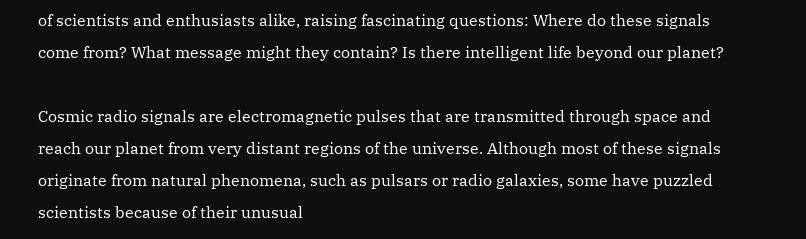of scientists and enthusiasts alike, raising fascinating questions: Where do these signals come from? What message might they contain? Is there intelligent life beyond our planet?

Cosmic radio signals are electromagnetic pulses that are transmitted through space and reach our planet from very distant regions of the universe. Although most of these signals originate from natural phenomena, such as pulsars or radio galaxies, some have puzzled scientists because of their unusual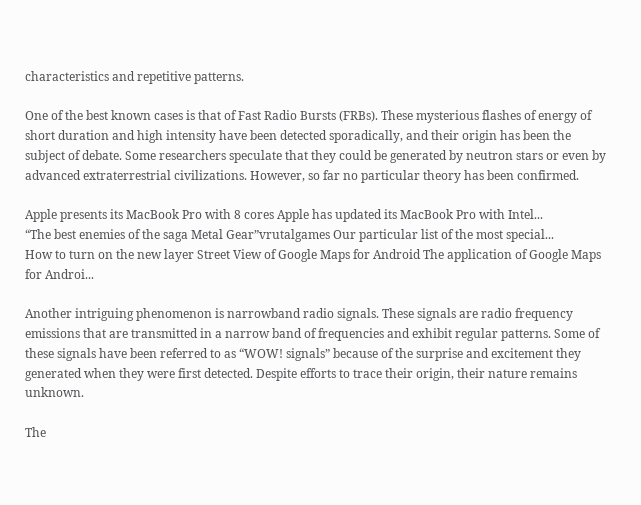characteristics and repetitive patterns.

One of the best known cases is that of Fast Radio Bursts (FRBs). These mysterious flashes of energy of short duration and high intensity have been detected sporadically, and their origin has been the subject of debate. Some researchers speculate that they could be generated by neutron stars or even by advanced extraterrestrial civilizations. However, so far no particular theory has been confirmed.

Apple presents its MacBook Pro with 8 cores Apple has updated its MacBook Pro with Intel...
“The best enemies of the saga Metal Gear”vrutalgames Our particular list of the most special...
How to turn on the new layer Street View of Google Maps for Android The application of Google Maps for Androi...

Another intriguing phenomenon is narrowband radio signals. These signals are radio frequency emissions that are transmitted in a narrow band of frequencies and exhibit regular patterns. Some of these signals have been referred to as “WOW! signals” because of the surprise and excitement they generated when they were first detected. Despite efforts to trace their origin, their nature remains unknown.

The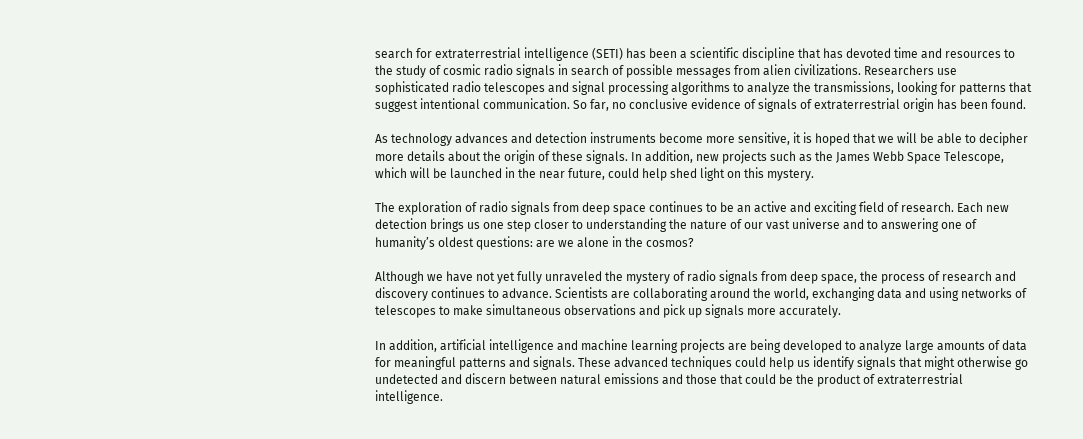search for extraterrestrial intelligence (SETI) has been a scientific discipline that has devoted time and resources to the study of cosmic radio signals in search of possible messages from alien civilizations. Researchers use sophisticated radio telescopes and signal processing algorithms to analyze the transmissions, looking for patterns that suggest intentional communication. So far, no conclusive evidence of signals of extraterrestrial origin has been found.

As technology advances and detection instruments become more sensitive, it is hoped that we will be able to decipher more details about the origin of these signals. In addition, new projects such as the James Webb Space Telescope, which will be launched in the near future, could help shed light on this mystery.

The exploration of radio signals from deep space continues to be an active and exciting field of research. Each new detection brings us one step closer to understanding the nature of our vast universe and to answering one of humanity’s oldest questions: are we alone in the cosmos?

Although we have not yet fully unraveled the mystery of radio signals from deep space, the process of research and discovery continues to advance. Scientists are collaborating around the world, exchanging data and using networks of telescopes to make simultaneous observations and pick up signals more accurately.

In addition, artificial intelligence and machine learning projects are being developed to analyze large amounts of data for meaningful patterns and signals. These advanced techniques could help us identify signals that might otherwise go undetected and discern between natural emissions and those that could be the product of extraterrestrial intelligence.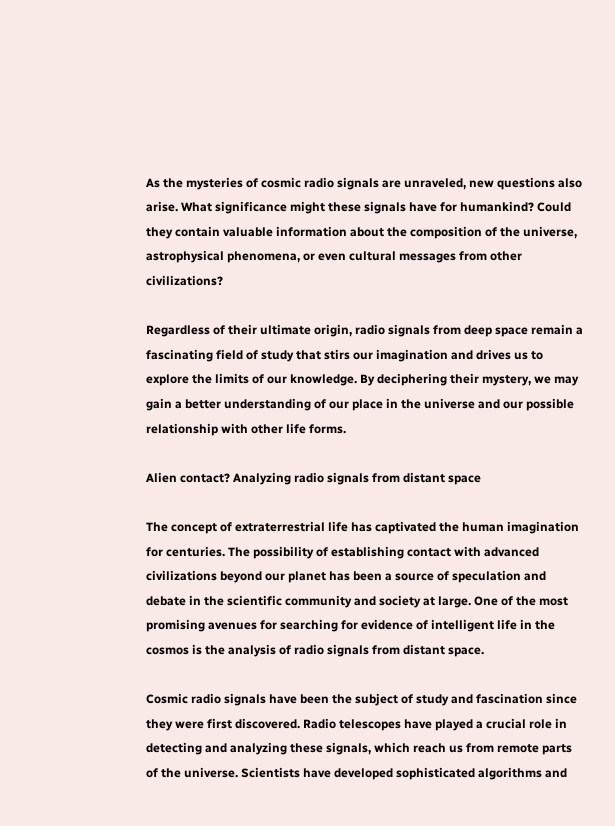As the mysteries of cosmic radio signals are unraveled, new questions also arise. What significance might these signals have for humankind? Could they contain valuable information about the composition of the universe, astrophysical phenomena, or even cultural messages from other civilizations?

Regardless of their ultimate origin, radio signals from deep space remain a fascinating field of study that stirs our imagination and drives us to explore the limits of our knowledge. By deciphering their mystery, we may gain a better understanding of our place in the universe and our possible relationship with other life forms.

Alien contact? Analyzing radio signals from distant space

The concept of extraterrestrial life has captivated the human imagination for centuries. The possibility of establishing contact with advanced civilizations beyond our planet has been a source of speculation and debate in the scientific community and society at large. One of the most promising avenues for searching for evidence of intelligent life in the cosmos is the analysis of radio signals from distant space.

Cosmic radio signals have been the subject of study and fascination since they were first discovered. Radio telescopes have played a crucial role in detecting and analyzing these signals, which reach us from remote parts of the universe. Scientists have developed sophisticated algorithms and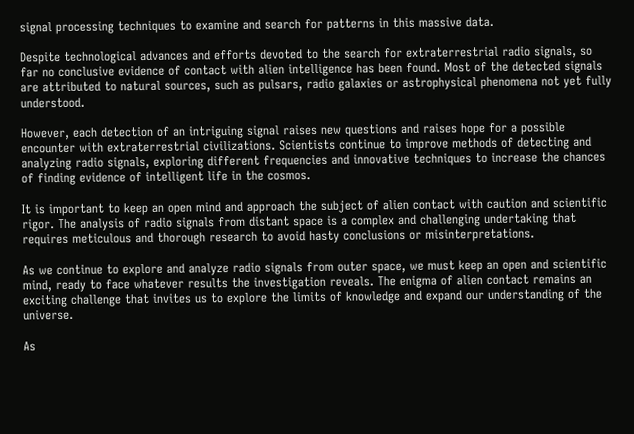signal processing techniques to examine and search for patterns in this massive data.

Despite technological advances and efforts devoted to the search for extraterrestrial radio signals, so far no conclusive evidence of contact with alien intelligence has been found. Most of the detected signals are attributed to natural sources, such as pulsars, radio galaxies or astrophysical phenomena not yet fully understood.

However, each detection of an intriguing signal raises new questions and raises hope for a possible encounter with extraterrestrial civilizations. Scientists continue to improve methods of detecting and analyzing radio signals, exploring different frequencies and innovative techniques to increase the chances of finding evidence of intelligent life in the cosmos.

It is important to keep an open mind and approach the subject of alien contact with caution and scientific rigor. The analysis of radio signals from distant space is a complex and challenging undertaking that requires meticulous and thorough research to avoid hasty conclusions or misinterpretations.

As we continue to explore and analyze radio signals from outer space, we must keep an open and scientific mind, ready to face whatever results the investigation reveals. The enigma of alien contact remains an exciting challenge that invites us to explore the limits of knowledge and expand our understanding of the universe.

As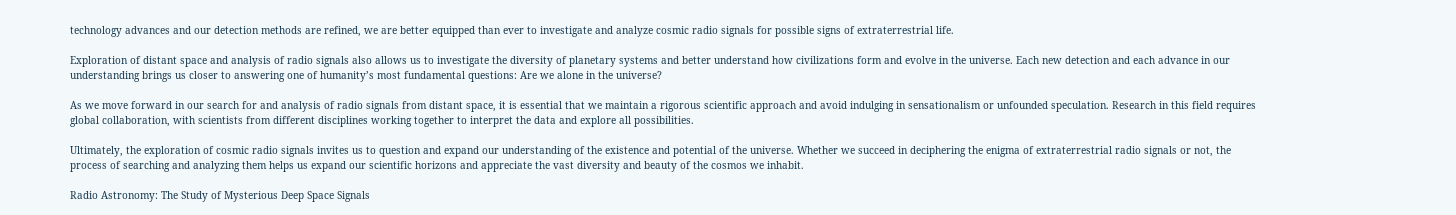technology advances and our detection methods are refined, we are better equipped than ever to investigate and analyze cosmic radio signals for possible signs of extraterrestrial life.

Exploration of distant space and analysis of radio signals also allows us to investigate the diversity of planetary systems and better understand how civilizations form and evolve in the universe. Each new detection and each advance in our understanding brings us closer to answering one of humanity’s most fundamental questions: Are we alone in the universe?

As we move forward in our search for and analysis of radio signals from distant space, it is essential that we maintain a rigorous scientific approach and avoid indulging in sensationalism or unfounded speculation. Research in this field requires global collaboration, with scientists from different disciplines working together to interpret the data and explore all possibilities.

Ultimately, the exploration of cosmic radio signals invites us to question and expand our understanding of the existence and potential of the universe. Whether we succeed in deciphering the enigma of extraterrestrial radio signals or not, the process of searching and analyzing them helps us expand our scientific horizons and appreciate the vast diversity and beauty of the cosmos we inhabit.

Radio Astronomy: The Study of Mysterious Deep Space Signals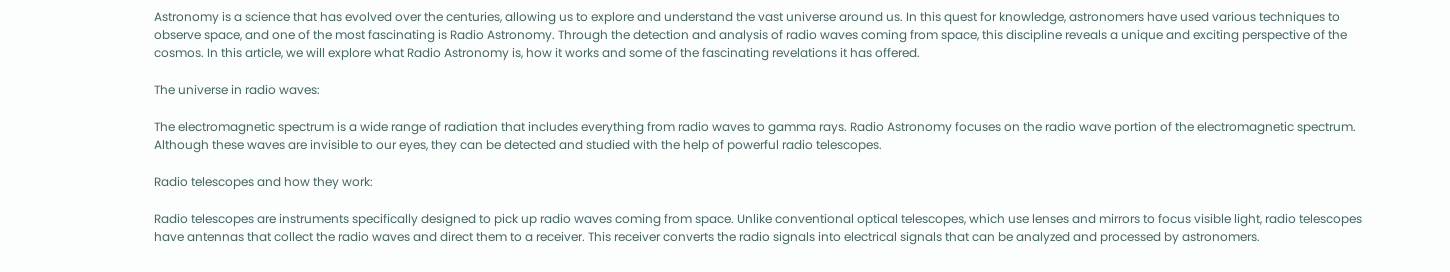Astronomy is a science that has evolved over the centuries, allowing us to explore and understand the vast universe around us. In this quest for knowledge, astronomers have used various techniques to observe space, and one of the most fascinating is Radio Astronomy. Through the detection and analysis of radio waves coming from space, this discipline reveals a unique and exciting perspective of the cosmos. In this article, we will explore what Radio Astronomy is, how it works and some of the fascinating revelations it has offered.

The universe in radio waves:

The electromagnetic spectrum is a wide range of radiation that includes everything from radio waves to gamma rays. Radio Astronomy focuses on the radio wave portion of the electromagnetic spectrum. Although these waves are invisible to our eyes, they can be detected and studied with the help of powerful radio telescopes.

Radio telescopes and how they work:

Radio telescopes are instruments specifically designed to pick up radio waves coming from space. Unlike conventional optical telescopes, which use lenses and mirrors to focus visible light, radio telescopes have antennas that collect the radio waves and direct them to a receiver. This receiver converts the radio signals into electrical signals that can be analyzed and processed by astronomers.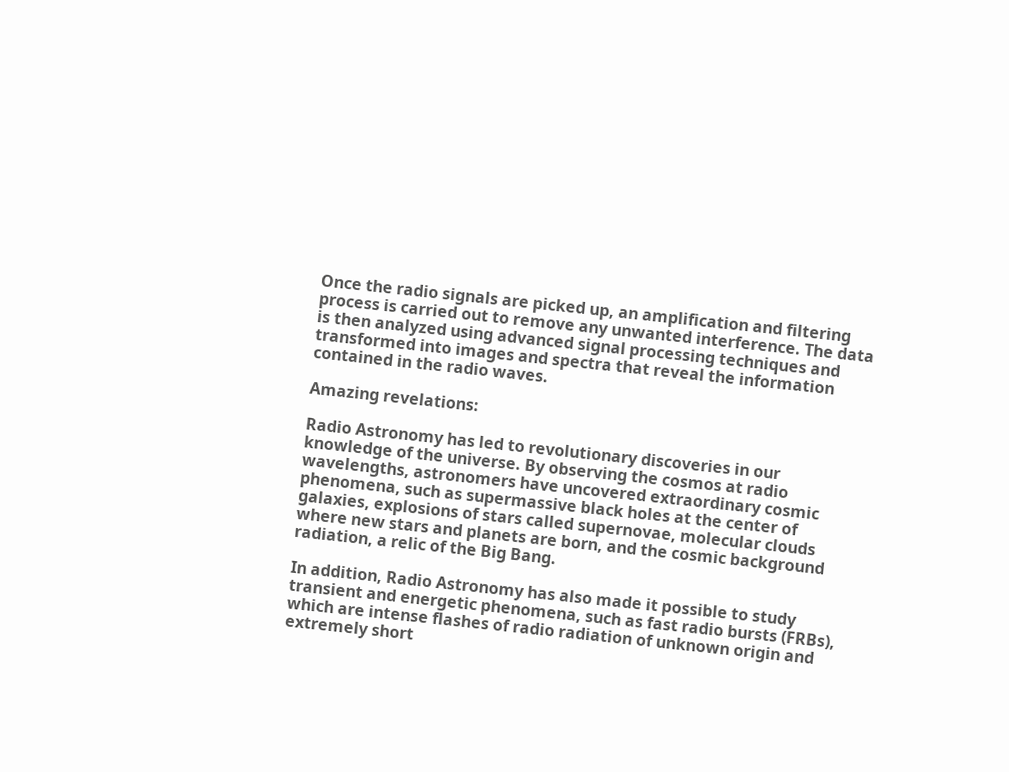Once the radio signals are picked up, an amplification and filtering process is carried out to remove any unwanted interference. The data is then analyzed using advanced signal processing techniques and transformed into images and spectra that reveal the information contained in the radio waves.

Amazing revelations:

Radio Astronomy has led to revolutionary discoveries in our knowledge of the universe. By observing the cosmos at radio wavelengths, astronomers have uncovered extraordinary cosmic phenomena, such as supermassive black holes at the center of galaxies, explosions of stars called supernovae, molecular clouds where new stars and planets are born, and the cosmic background radiation, a relic of the Big Bang.

In addition, Radio Astronomy has also made it possible to study transient and energetic phenomena, such as fast radio bursts (FRBs), which are intense flashes of radio radiation of unknown origin and extremely short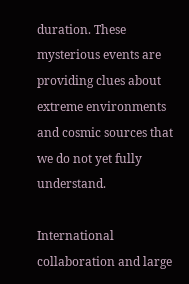duration. These mysterious events are providing clues about extreme environments and cosmic sources that we do not yet fully understand.

International collaboration and large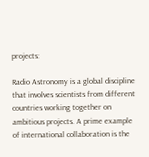projects:

Radio Astronomy is a global discipline that involves scientists from different countries working together on ambitious projects. A prime example of international collaboration is the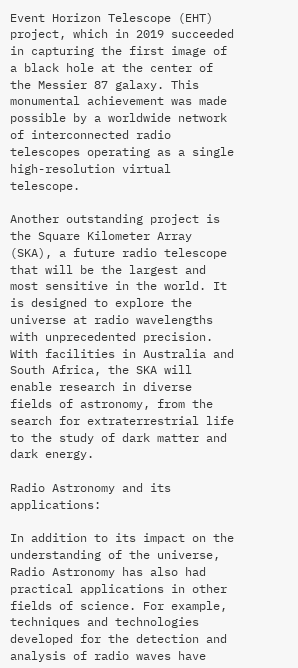Event Horizon Telescope (EHT) project, which in 2019 succeeded in capturing the first image of a black hole at the center of the Messier 87 galaxy. This monumental achievement was made possible by a worldwide network of interconnected radio telescopes operating as a single high-resolution virtual telescope.

Another outstanding project is the Square Kilometer Array (SKA), a future radio telescope that will be the largest and most sensitive in the world. It is designed to explore the universe at radio wavelengths with unprecedented precision. With facilities in Australia and South Africa, the SKA will enable research in diverse fields of astronomy, from the search for extraterrestrial life to the study of dark matter and dark energy.

Radio Astronomy and its applications:

In addition to its impact on the understanding of the universe, Radio Astronomy has also had practical applications in other fields of science. For example, techniques and technologies developed for the detection and analysis of radio waves have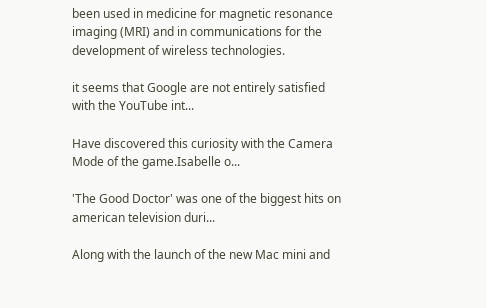been used in medicine for magnetic resonance imaging (MRI) and in communications for the development of wireless technologies.

it seems that Google are not entirely satisfied with the YouTube int...

Have discovered this curiosity with the Camera Mode of the game.Isabelle o...

'The Good Doctor' was one of the biggest hits on american television duri...

Along with the launch of the new Mac mini and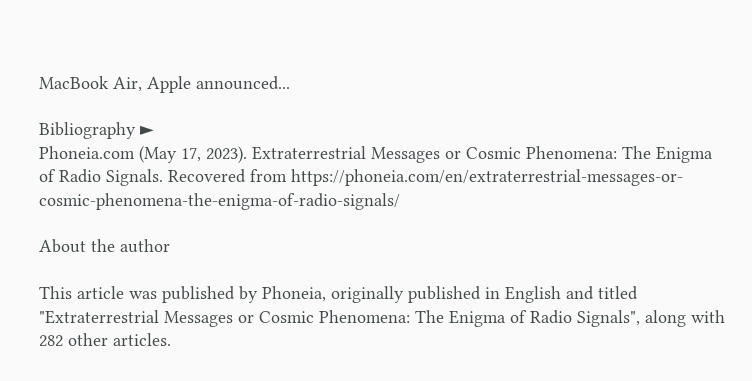MacBook Air, Apple announced...

Bibliography ►
Phoneia.com (May 17, 2023). Extraterrestrial Messages or Cosmic Phenomena: The Enigma of Radio Signals. Recovered from https://phoneia.com/en/extraterrestrial-messages-or-cosmic-phenomena-the-enigma-of-radio-signals/

About the author

This article was published by Phoneia, originally published in English and titled "Extraterrestrial Messages or Cosmic Phenomena: The Enigma of Radio Signals", along with 282 other articles.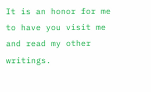It is an honor for me to have you visit me and read my other writings.